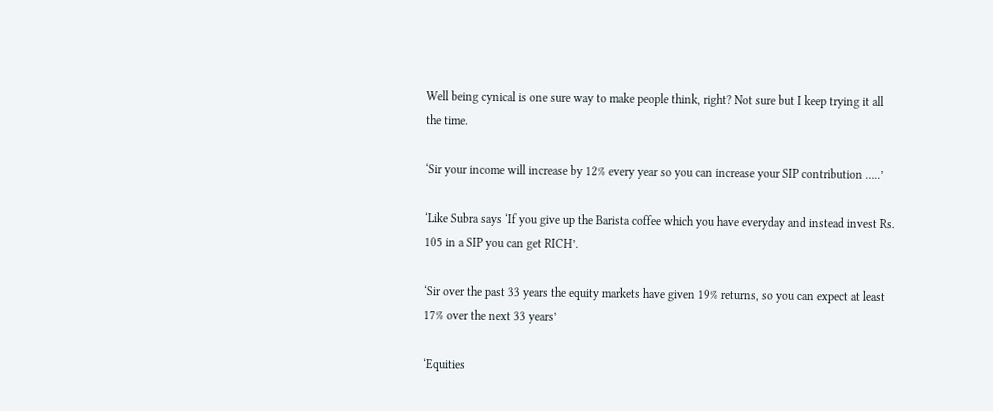Well being cynical is one sure way to make people think, right? Not sure but I keep trying it all the time.

‘Sir your income will increase by 12% every year so you can increase your SIP contribution …..’

‘Like Subra says ‘If you give up the Barista coffee which you have everyday and instead invest Rs. 105 in a SIP you can get RICH’.

‘Sir over the past 33 years the equity markets have given 19% returns, so you can expect at least 17% over the next 33 years’

‘Equities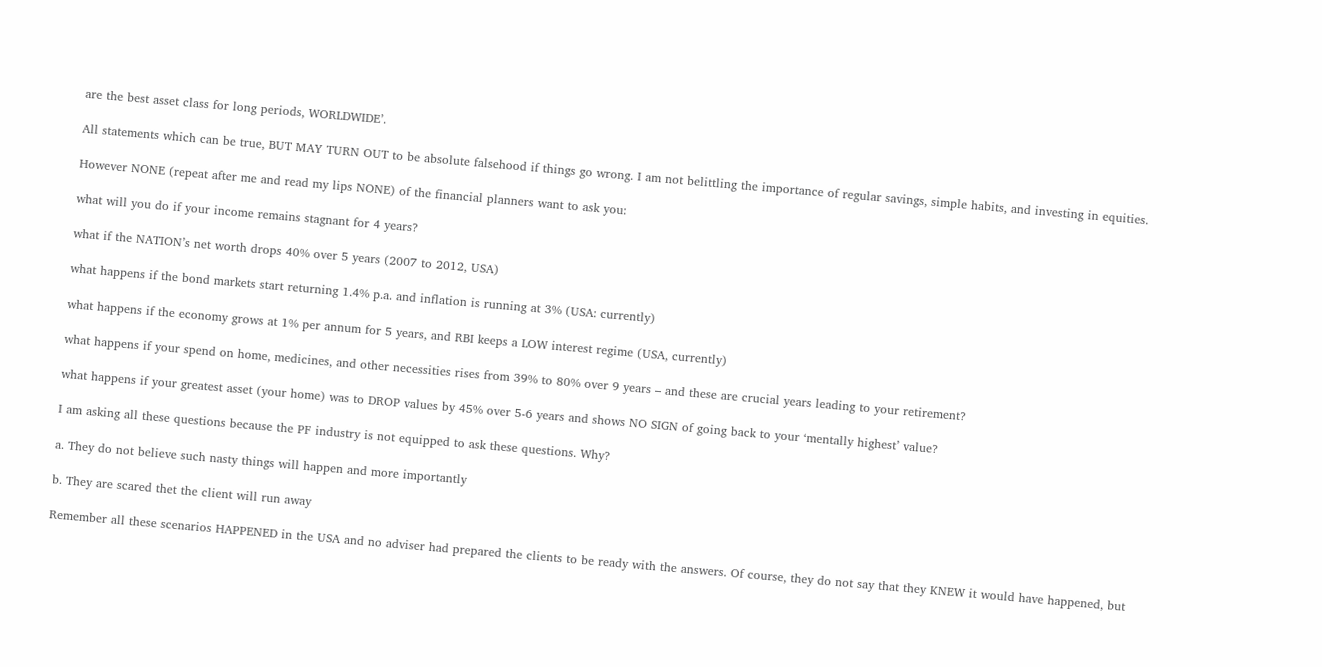are the best asset class for long periods, WORLDWIDE’.

All statements which can be true, BUT MAY TURN OUT to be absolute falsehood if things go wrong. I am not belittling the importance of regular savings, simple habits, and investing in equities.

However NONE (repeat after me and read my lips NONE) of the financial planners want to ask you:

what will you do if your income remains stagnant for 4 years?

what if the NATION’s net worth drops 40% over 5 years (2007 to 2012, USA)

what happens if the bond markets start returning 1.4% p.a. and inflation is running at 3% (USA: currently)

what happens if the economy grows at 1% per annum for 5 years, and RBI keeps a LOW interest regime (USA, currently)

what happens if your spend on home, medicines, and other necessities rises from 39% to 80% over 9 years – and these are crucial years leading to your retirement?

what happens if your greatest asset (your home) was to DROP values by 45% over 5-6 years and shows NO SIGN of going back to your ‘mentally highest’ value?

I am asking all these questions because the PF industry is not equipped to ask these questions. Why?

a. They do not believe such nasty things will happen and more importantly

b. They are scared thet the client will run away

Remember all these scenarios HAPPENED in the USA and no adviser had prepared the clients to be ready with the answers. Of course, they do not say that they KNEW it would have happened, but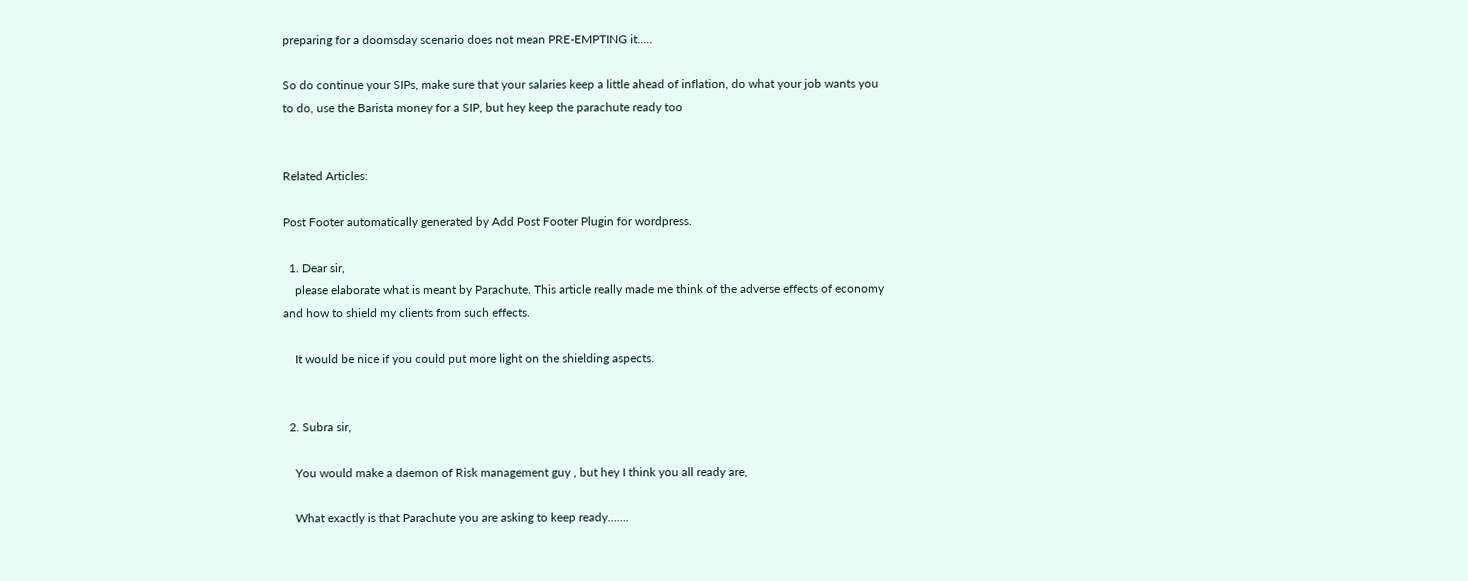preparing for a doomsday scenario does not mean PRE-EMPTING it…..

So do continue your SIPs, make sure that your salaries keep a little ahead of inflation, do what your job wants you to do, use the Barista money for a SIP, but hey keep the parachute ready too


Related Articles:

Post Footer automatically generated by Add Post Footer Plugin for wordpress.

  1. Dear sir,
    please elaborate what is meant by Parachute. This article really made me think of the adverse effects of economy and how to shield my clients from such effects.

    It would be nice if you could put more light on the shielding aspects.


  2. Subra sir,

    You would make a daemon of Risk management guy , but hey I think you all ready are,

    What exactly is that Parachute you are asking to keep ready…….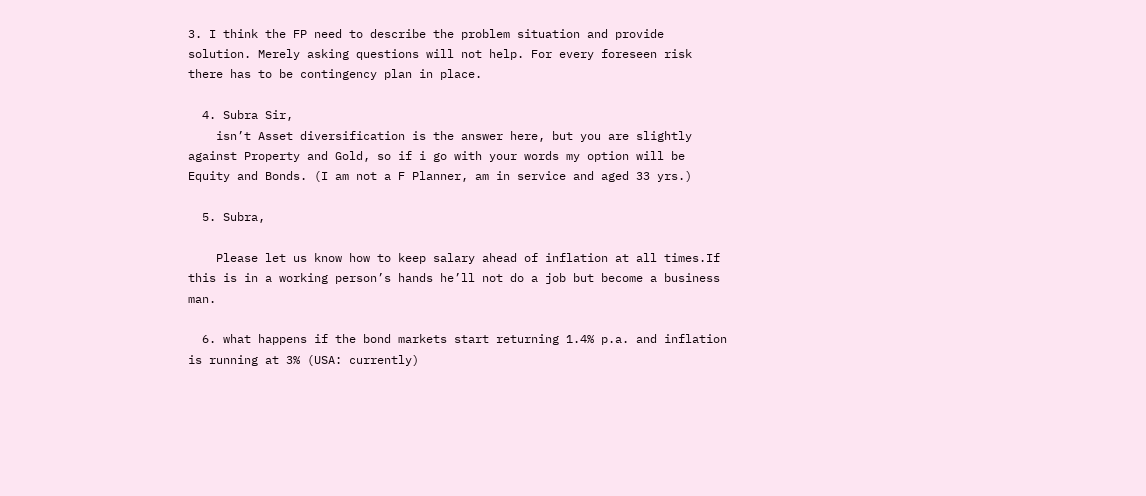3. I think the FP need to describe the problem situation and provide solution. Merely asking questions will not help. For every foreseen risk there has to be contingency plan in place.

  4. Subra Sir,
    isn’t Asset diversification is the answer here, but you are slightly against Property and Gold, so if i go with your words my option will be Equity and Bonds. (I am not a F Planner, am in service and aged 33 yrs.)

  5. Subra,

    Please let us know how to keep salary ahead of inflation at all times.If this is in a working person’s hands he’ll not do a job but become a business man.

  6. what happens if the bond markets start returning 1.4% p.a. and inflation is running at 3% (USA: currently)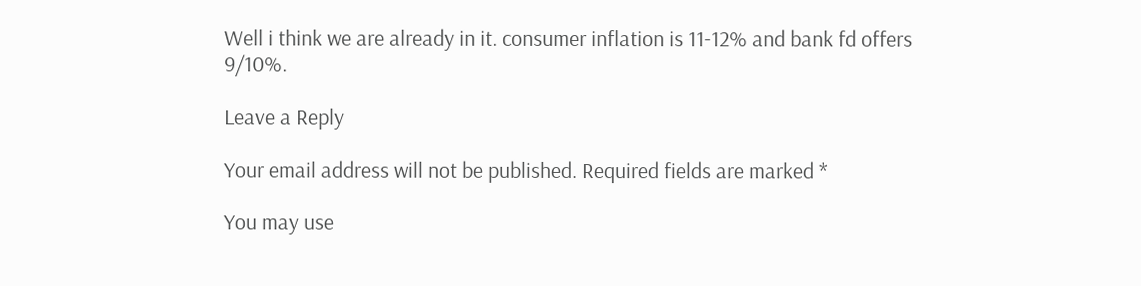Well i think we are already in it. consumer inflation is 11-12% and bank fd offers 9/10%.

Leave a Reply

Your email address will not be published. Required fields are marked *

You may use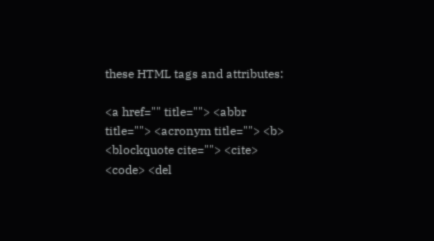these HTML tags and attributes:

<a href="" title=""> <abbr title=""> <acronym title=""> <b> <blockquote cite=""> <cite> <code> <del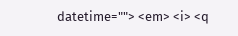datetime=""> <em> <i> <q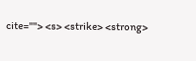cite=""> <s> <strike> <strong>